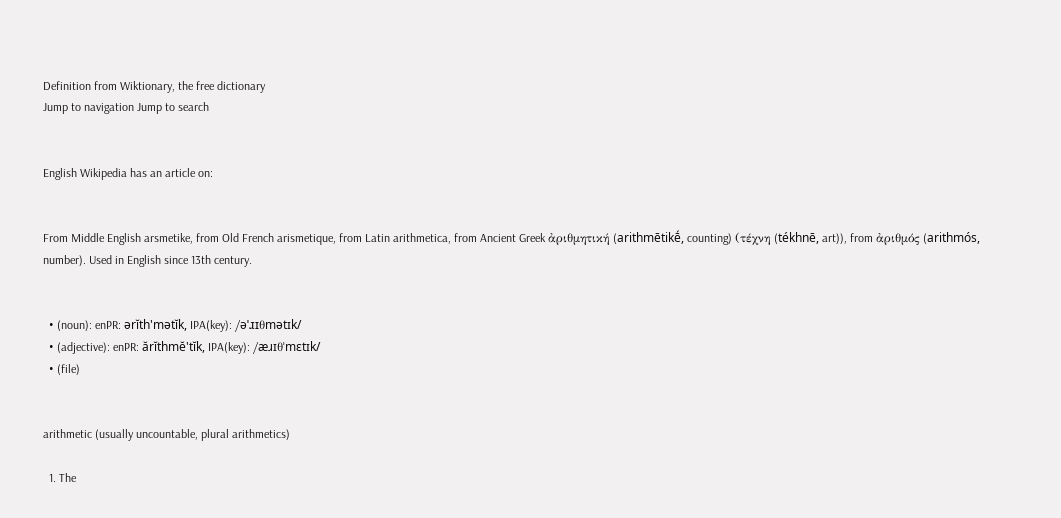Definition from Wiktionary, the free dictionary
Jump to navigation Jump to search


English Wikipedia has an article on:


From Middle English arsmetike, from Old French arismetique, from Latin arithmetica, from Ancient Greek ἀριθμητική (arithmētikḗ, counting) (τέχνη (tékhnē, art)), from ἀριθμός (arithmós, number). Used in English since 13th century.


  • (noun): enPR: ərĭth'mətĭk, IPA(key): /əˈɹɪθmətɪk/
  • (adjective): enPR: ărĭthmĕ'tĭk, IPA(key): /æɹɪθˈmɛtɪk/
  • (file)


arithmetic (usually uncountable, plural arithmetics)

  1. The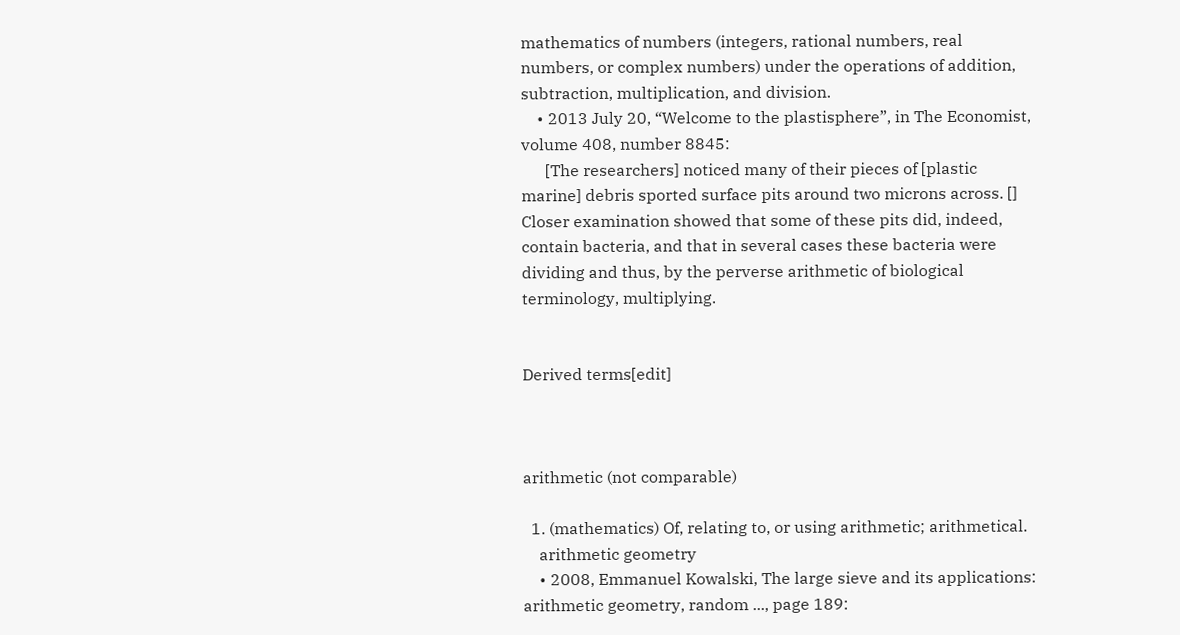mathematics of numbers (integers, rational numbers, real numbers, or complex numbers) under the operations of addition, subtraction, multiplication, and division.
    • 2013 July 20, “Welcome to the plastisphere”, in The Economist, volume 408, number 8845:
      [The researchers] noticed many of their pieces of [plastic marine] debris sported surface pits around two microns across. [] Closer examination showed that some of these pits did, indeed, contain bacteria, and that in several cases these bacteria were dividing and thus, by the perverse arithmetic of biological terminology, multiplying.


Derived terms[edit]



arithmetic (not comparable)

  1. (mathematics) Of, relating to, or using arithmetic; arithmetical.
    arithmetic geometry
    • 2008, Emmanuel Kowalski, The large sieve and its applications: arithmetic geometry, random ..., page 189: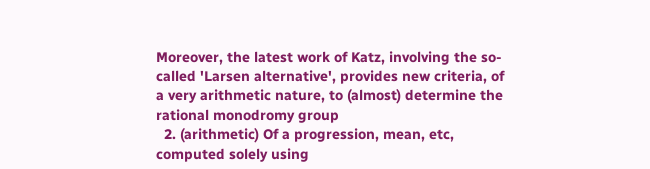Moreover, the latest work of Katz, involving the so-called 'Larsen alternative', provides new criteria, of a very arithmetic nature, to (almost) determine the rational monodromy group
  2. (arithmetic) Of a progression, mean, etc, computed solely using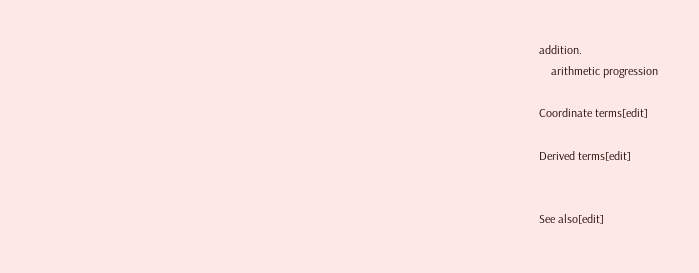addition.
    arithmetic progression

Coordinate terms[edit]

Derived terms[edit]


See also[edit]